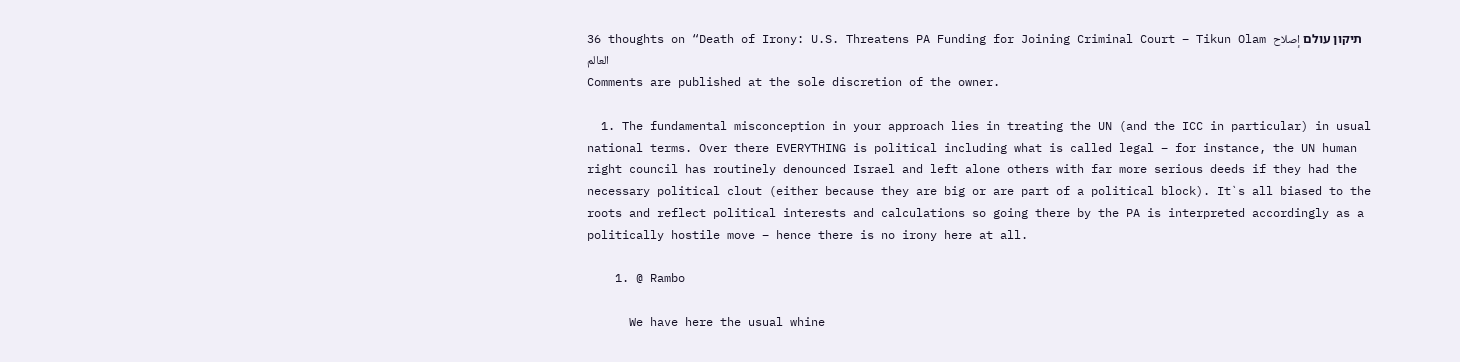36 thoughts on “Death of Irony: U.S. Threatens PA Funding for Joining Criminal Court – Tikun Olam תיקון עולם إصلاح العالم
Comments are published at the sole discretion of the owner.

  1. The fundamental misconception in your approach lies in treating the UN (and the ICC in particular) in usual national terms. Over there EVERYTHING is political including what is called legal – for instance, the UN human right council has routinely denounced Israel and left alone others with far more serious deeds if they had the necessary political clout (either because they are big or are part of a political block). It`s all biased to the roots and reflect political interests and calculations so going there by the PA is interpreted accordingly as a politically hostile move – hence there is no irony here at all.

    1. @ Rambo

      We have here the usual whine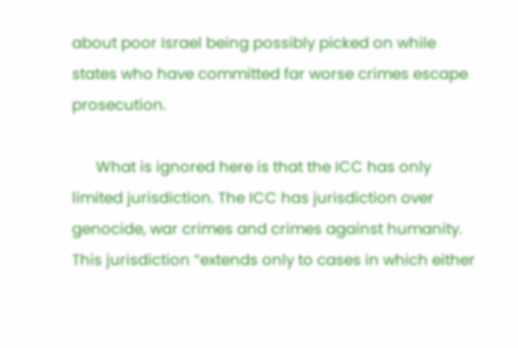about poor Israel being possibly picked on while states who have committed far worse crimes escape prosecution.

      What is ignored here is that the ICC has only limited jurisdiction. The ICC has jurisdiction over genocide, war crimes and crimes against humanity. This jurisdiction “extends only to cases in which either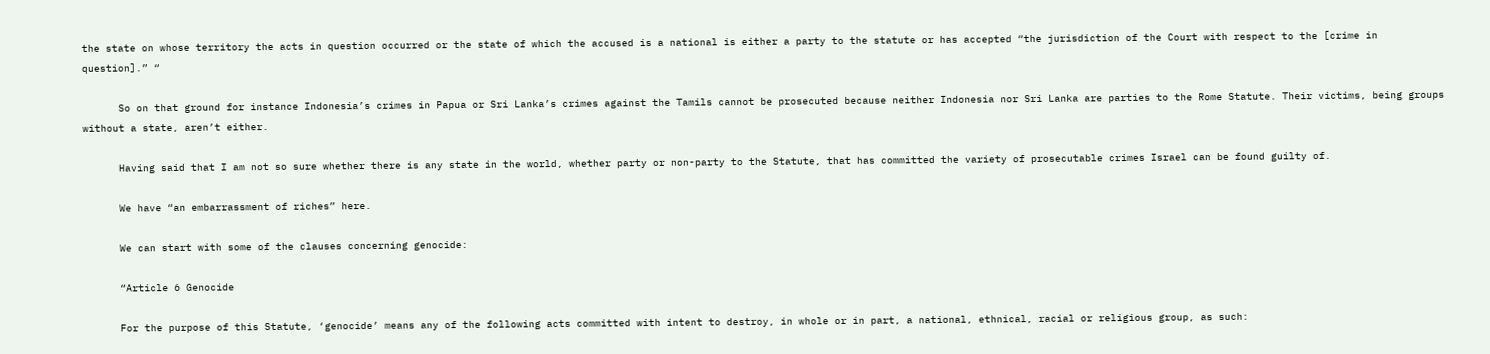the state on whose territory the acts in question occurred or the state of which the accused is a national is either a party to the statute or has accepted “the jurisdiction of the Court with respect to the [crime in question].” “

      So on that ground for instance Indonesia’s crimes in Papua or Sri Lanka’s crimes against the Tamils cannot be prosecuted because neither Indonesia nor Sri Lanka are parties to the Rome Statute. Their victims, being groups without a state, aren’t either.

      Having said that I am not so sure whether there is any state in the world, whether party or non-party to the Statute, that has committed the variety of prosecutable crimes Israel can be found guilty of.

      We have “an embarrassment of riches” here.

      We can start with some of the clauses concerning genocide:

      “Article 6 Genocide

      For the purpose of this Statute, ‘genocide’ means any of the following acts committed with intent to destroy, in whole or in part, a national, ethnical, racial or religious group, as such: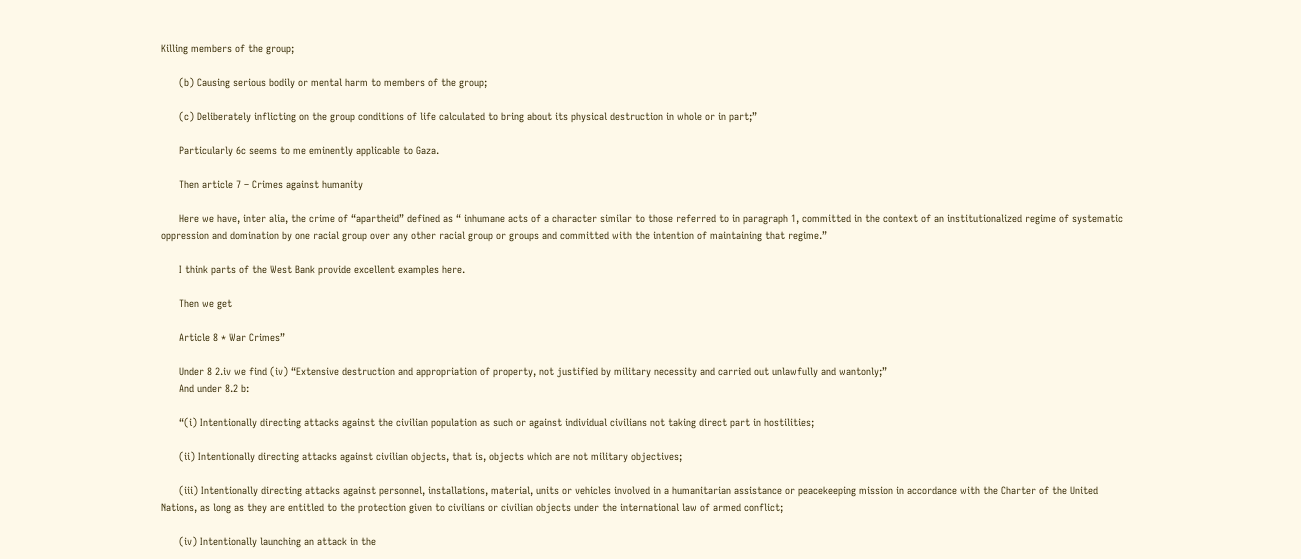Killing members of the group;

      (b) Causing serious bodily or mental harm to members of the group;

      (c) Deliberately inflicting on the group conditions of life calculated to bring about its physical destruction in whole or in part;”

      Particularly 6c seems to me eminently applicable to Gaza.

      Then article 7 – Crimes against humanity

      Here we have, inter alia, the crime of “apartheid” defined as “ inhumane acts of a character similar to those referred to in paragraph 1, committed in the context of an institutionalized regime of systematic oppression and domination by one racial group over any other racial group or groups and committed with the intention of maintaining that regime.”

      I think parts of the West Bank provide excellent examples here.

      Then we get

      Article 8 * War Crimes”

      Under 8 2.iv we find (iv) “Extensive destruction and appropriation of property, not justified by military necessity and carried out unlawfully and wantonly;”
      And under 8.2 b:

      “(i) Intentionally directing attacks against the civilian population as such or against individual civilians not taking direct part in hostilities;

      (ii) Intentionally directing attacks against civilian objects, that is, objects which are not military objectives;

      (iii) Intentionally directing attacks against personnel, installations, material, units or vehicles involved in a humanitarian assistance or peacekeeping mission in accordance with the Charter of the United Nations, as long as they are entitled to the protection given to civilians or civilian objects under the international law of armed conflict;

      (iv) Intentionally launching an attack in the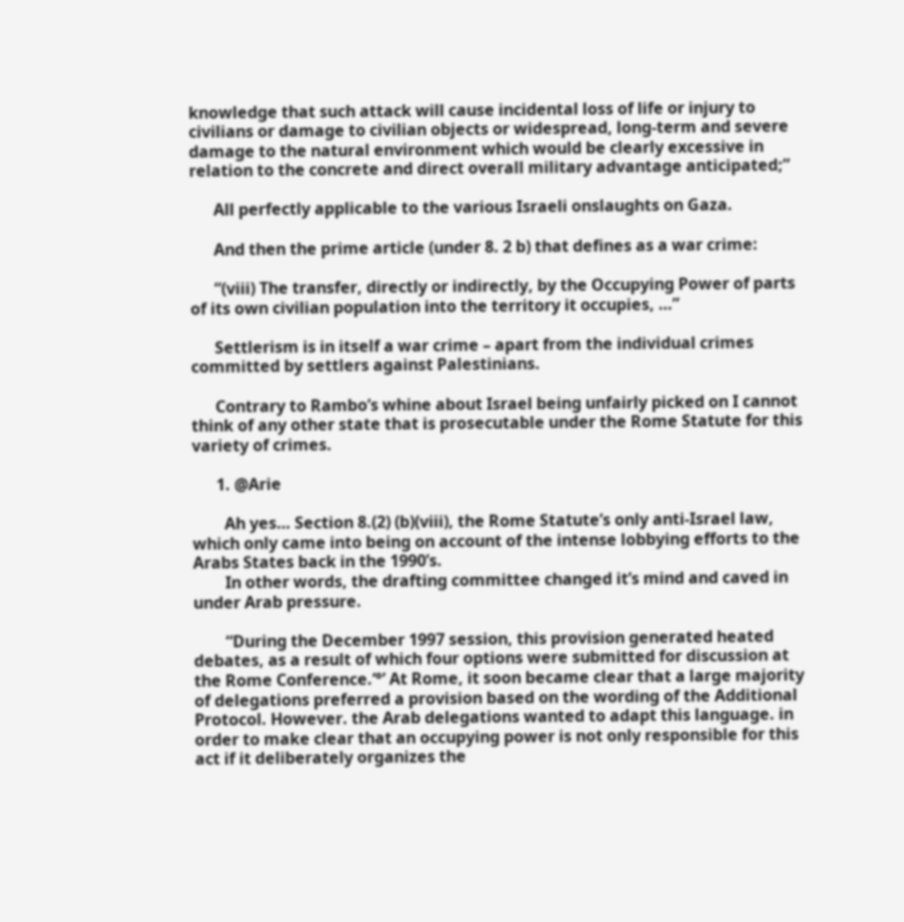knowledge that such attack will cause incidental loss of life or injury to civilians or damage to civilian objects or widespread, long-term and severe damage to the natural environment which would be clearly excessive in relation to the concrete and direct overall military advantage anticipated;”

      All perfectly applicable to the various Israeli onslaughts on Gaza.

      And then the prime article (under 8. 2 b) that defines as a war crime:

      “(viii) The transfer, directly or indirectly, by the Occupying Power of parts of its own civilian population into the territory it occupies, …”

      Settlerism is in itself a war crime – apart from the individual crimes committed by settlers against Palestinians.

      Contrary to Rambo’s whine about Israel being unfairly picked on I cannot think of any other state that is prosecutable under the Rome Statute for this variety of crimes.

      1. @Arie

        Ah yes… Section 8.(2) (b)(viii), the Rome Statute’s only anti-Israel law, which only came into being on account of the intense lobbying efforts to the Arabs States back in the 1990’s.
        In other words, the drafting committee changed it’s mind and caved in under Arab pressure.

        “During the December 1997 session, this provision generated heated debates, as a result of which four options were submitted for discussion at the Rome Conference.‘°’ At Rome, it soon became clear that a large majority of delegations preferred a provision based on the wording of the Additional Protocol. However. the Arab delegations wanted to adapt this language. in order to make clear that an occupying power is not only responsible for this act if it deliberately organizes the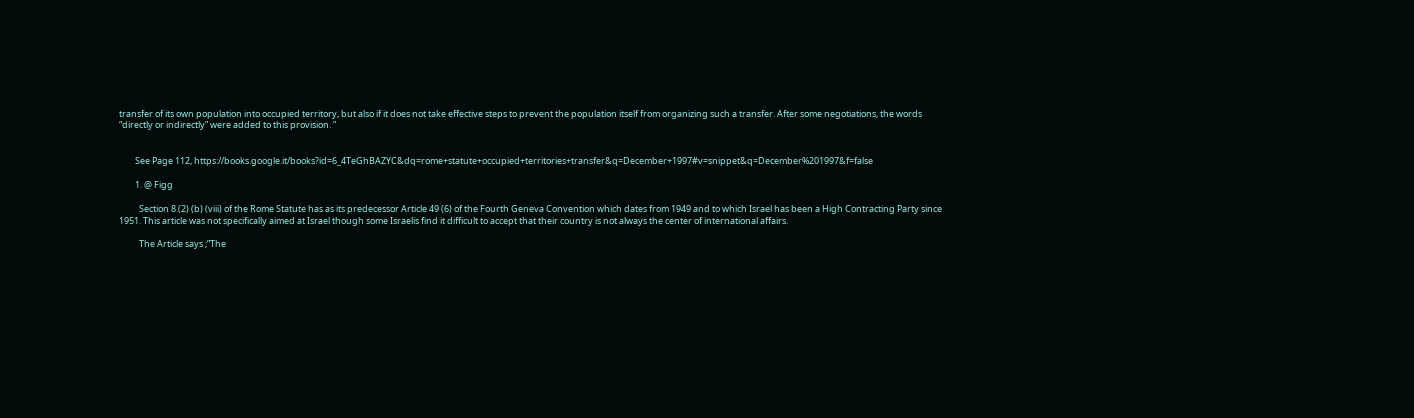transfer of its own population into occupied territory, but also if it does not take effective steps to prevent the population itself from organizing such a transfer. After some negotiations, the words “directly or indirectly” were added to this provision. ”


        See Page 112, https://books.google.it/books?id=6_4TeGhBAZYC&dq=rome+statute+occupied+territories+transfer&q=December+1997#v=snippet&q=December%201997&f=false

        1. @ Figg

          Section 8.(2) (b) (viii) of the Rome Statute has as its predecessor Article 49 (6) of the Fourth Geneva Convention which dates from 1949 and to which Israel has been a High Contracting Party since 1951. This article was not specifically aimed at Israel though some Israelis find it difficult to accept that their country is not always the center of international affairs.

          The Article says ;”The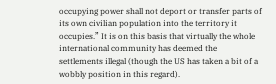occupying power shall not deport or transfer parts of its own civilian population into the territory it occupies.” It is on this basis that virtually the whole international community has deemed the settlements illegal (though the US has taken a bit of a wobbly position in this regard).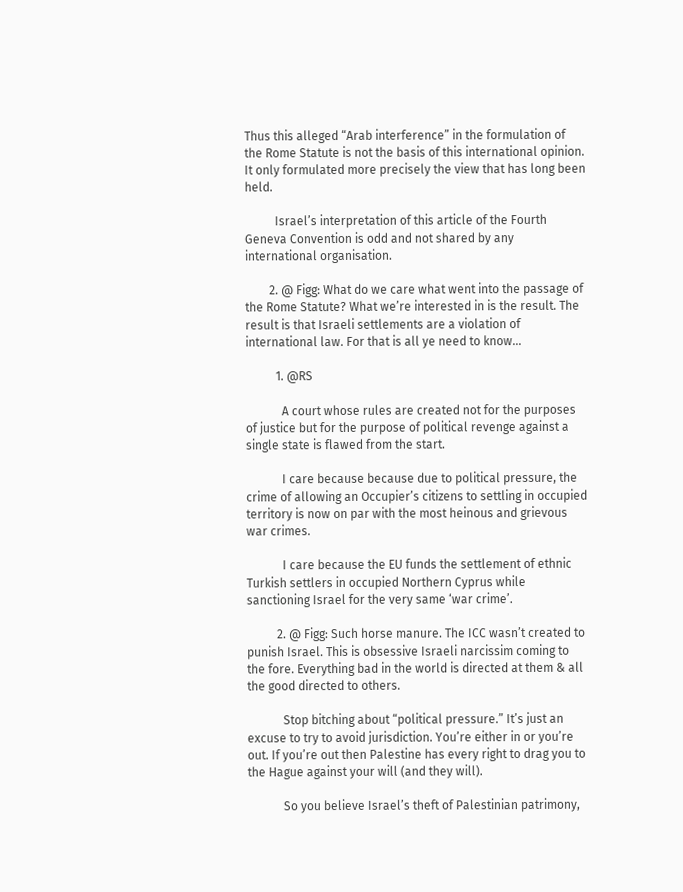Thus this alleged “Arab interference” in the formulation of the Rome Statute is not the basis of this international opinion. It only formulated more precisely the view that has long been held.

          Israel’s interpretation of this article of the Fourth Geneva Convention is odd and not shared by any international organisation.

        2. @ Figg: What do we care what went into the passage of the Rome Statute? What we’re interested in is the result. The result is that Israeli settlements are a violation of international law. For that is all ye need to know…

          1. @RS

            A court whose rules are created not for the purposes of justice but for the purpose of political revenge against a single state is flawed from the start.

            I care because because due to political pressure, the crime of allowing an Occupier’s citizens to settling in occupied territory is now on par with the most heinous and grievous war crimes.

            I care because the EU funds the settlement of ethnic Turkish settlers in occupied Northern Cyprus while sanctioning Israel for the very same ‘war crime’.

          2. @ Figg: Such horse manure. The ICC wasn’t created to punish Israel. This is obsessive Israeli narcissim coming to the fore. Everything bad in the world is directed at them & all the good directed to others.

            Stop bitching about “political pressure.” It’s just an excuse to try to avoid jurisdiction. You’re either in or you’re out. If you’re out then Palestine has every right to drag you to the Hague against your will (and they will).

            So you believe Israel’s theft of Palestinian patrimony,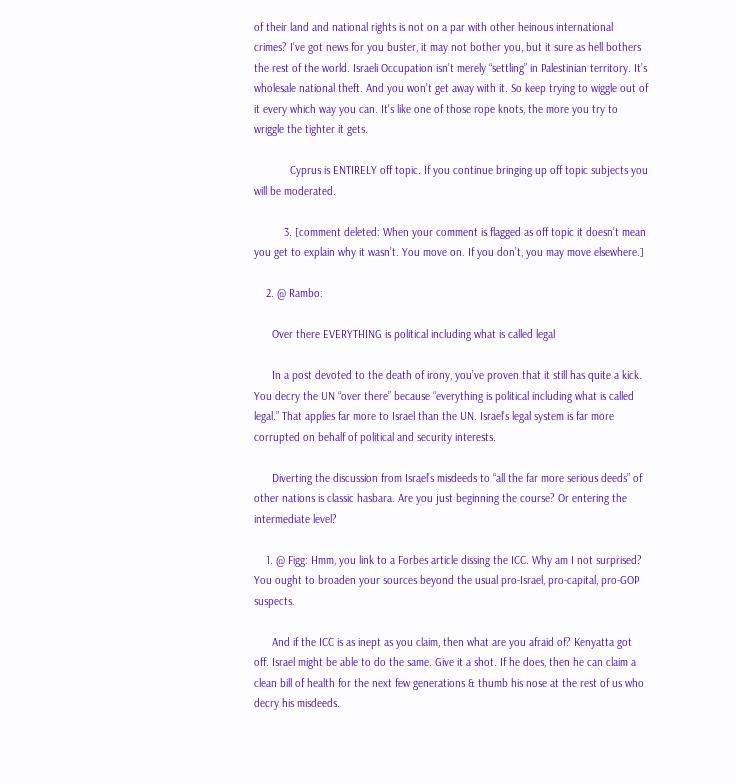of their land and national rights is not on a par with other heinous international crimes? I’ve got news for you buster, it may not bother you, but it sure as hell bothers the rest of the world. Israeli Occupation isn’t merely “settling” in Palestinian territory. It’s wholesale national theft. And you won’t get away with it. So keep trying to wiggle out of it every which way you can. It’s like one of those rope knots, the more you try to wriggle the tighter it gets.

            Cyprus is ENTIRELY off topic. If you continue bringing up off topic subjects you will be moderated.

          3. [comment deleted: When your comment is flagged as off topic it doesn’t mean you get to explain why it wasn’t. You move on. If you don’t, you may move elsewhere.]

    2. @ Rambo:

      Over there EVERYTHING is political including what is called legal

      In a post devoted to the death of irony, you’ve proven that it still has quite a kick. You decry the UN “over there” because “everything is political including what is called legal.” That applies far more to Israel than the UN. Israel’s legal system is far more corrupted on behalf of political and security interests.

      Diverting the discussion from Israel’s misdeeds to “all the far more serious deeds” of other nations is classic hasbara. Are you just beginning the course? Or entering the intermediate level?

    1. @ Figg: Hmm, you link to a Forbes article dissing the ICC. Why am I not surprised? You ought to broaden your sources beyond the usual pro-Israel, pro-capital, pro-GOP suspects.

      And if the ICC is as inept as you claim, then what are you afraid of? Kenyatta got off. Israel might be able to do the same. Give it a shot. If he does, then he can claim a clean bill of health for the next few generations & thumb his nose at the rest of us who decry his misdeeds.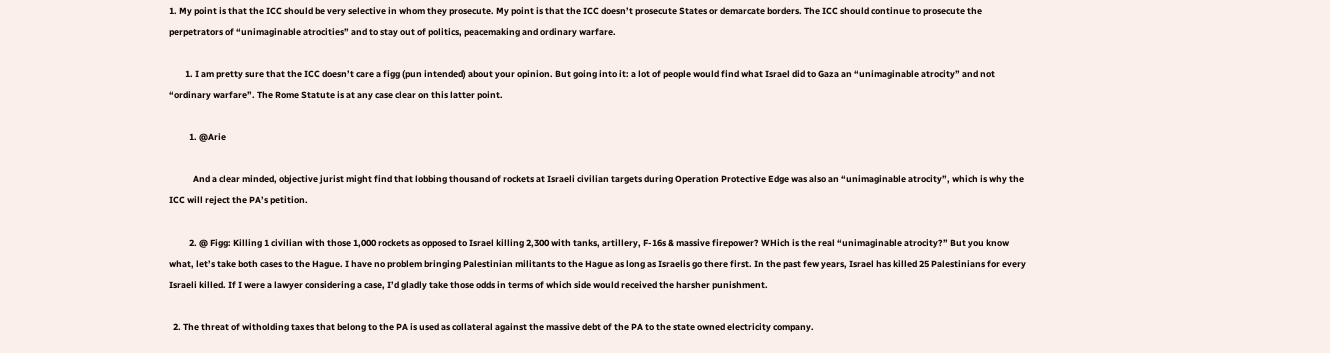1. My point is that the ICC should be very selective in whom they prosecute. My point is that the ICC doesn’t prosecute States or demarcate borders. The ICC should continue to prosecute the perpetrators of “unimaginable atrocities” and to stay out of politics, peacemaking and ordinary warfare.

        1. I am pretty sure that the ICC doesn’t care a figg (pun intended) about your opinion. But going into it: a lot of people would find what Israel did to Gaza an “unimaginable atrocity” and not “ordinary warfare”. The Rome Statute is at any case clear on this latter point.

          1. @Arie

            And a clear minded, objective jurist might find that lobbing thousand of rockets at Israeli civilian targets during Operation Protective Edge was also an “unimaginable atrocity”, which is why the ICC will reject the PA’s petition.

          2. @ Figg: Killing 1 civilian with those 1,000 rockets as opposed to Israel killing 2,300 with tanks, artillery, F-16s & massive firepower? WHich is the real “unimaginable atrocity?” But you know what, let’s take both cases to the Hague. I have no problem bringing Palestinian militants to the Hague as long as Israelis go there first. In the past few years, Israel has killed 25 Palestinians for every Israeli killed. If I were a lawyer considering a case, I’d gladly take those odds in terms of which side would received the harsher punishment.

  2. The threat of witholding taxes that belong to the PA is used as collateral against the massive debt of the PA to the state owned electricity company.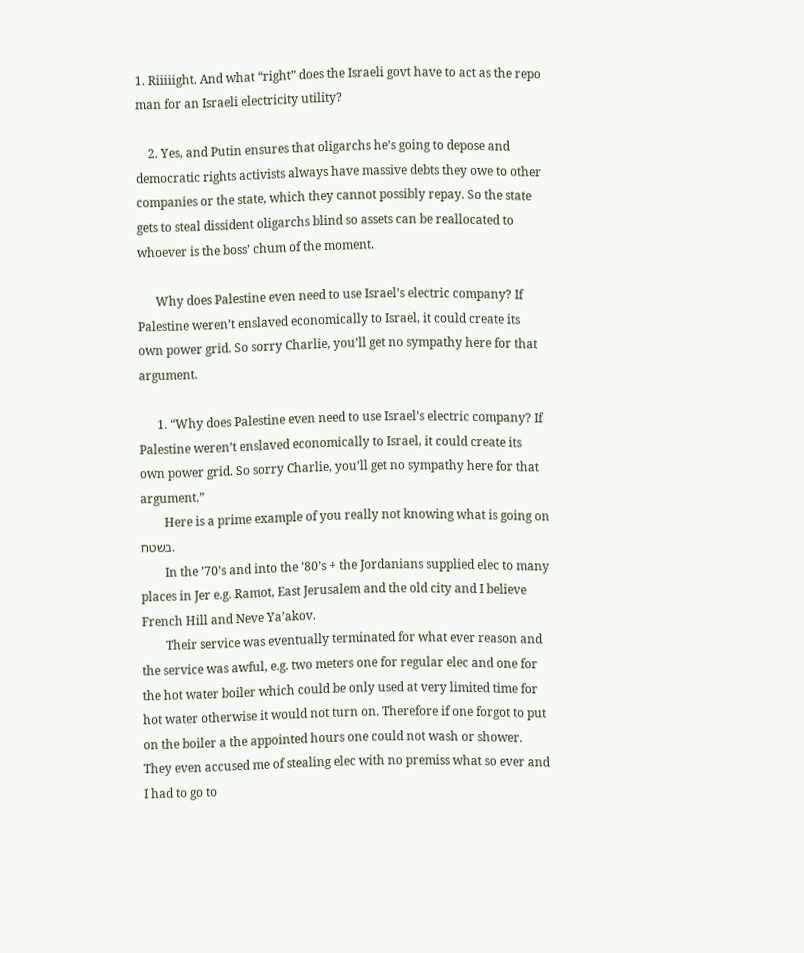1. Riiiiight. And what “right” does the Israeli govt have to act as the repo man for an Israeli electricity utility?

    2. Yes, and Putin ensures that oligarchs he’s going to depose and democratic rights activists always have massive debts they owe to other companies or the state, which they cannot possibly repay. So the state gets to steal dissident oligarchs blind so assets can be reallocated to whoever is the boss’ chum of the moment.

      Why does Palestine even need to use Israel’s electric company? If Palestine weren’t enslaved economically to Israel, it could create its own power grid. So sorry Charlie, you’ll get no sympathy here for that argument.

      1. “Why does Palestine even need to use Israel’s electric company? If Palestine weren’t enslaved economically to Israel, it could create its own power grid. So sorry Charlie, you’ll get no sympathy here for that argument.”
        Here is a prime example of you really not knowing what is going on בשטח.
        In the ’70’s and into the ’80’s + the Jordanians supplied elec to many places in Jer e.g. Ramot, East Jerusalem and the old city and I believe French Hill and Neve Ya’akov.
        Their service was eventually terminated for what ever reason and the service was awful, e.g. two meters one for regular elec and one for the hot water boiler which could be only used at very limited time for hot water otherwise it would not turn on. Therefore if one forgot to put on the boiler a the appointed hours one could not wash or shower. They even accused me of stealing elec with no premiss what so ever and I had to go to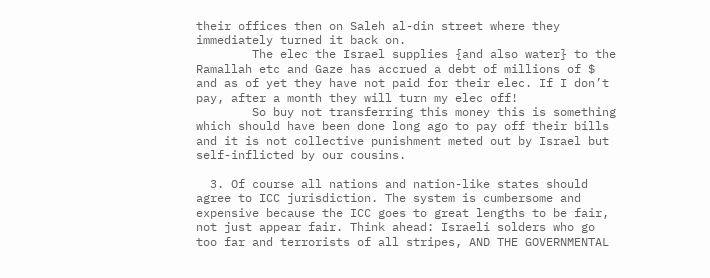their offices then on Saleh al-din street where they immediately turned it back on.
        The elec the Israel supplies {and also water} to the Ramallah etc and Gaze has accrued a debt of millions of $ and as of yet they have not paid for their elec. If I don’t pay, after a month they will turn my elec off!
        So buy not transferring this money this is something which should have been done long ago to pay off their bills and it is not collective punishment meted out by Israel but self-inflicted by our cousins.

  3. Of course all nations and nation-like states should agree to ICC jurisdiction. The system is cumbersome and expensive because the ICC goes to great lengths to be fair, not just appear fair. Think ahead: Israeli solders who go too far and terrorists of all stripes, AND THE GOVERNMENTAL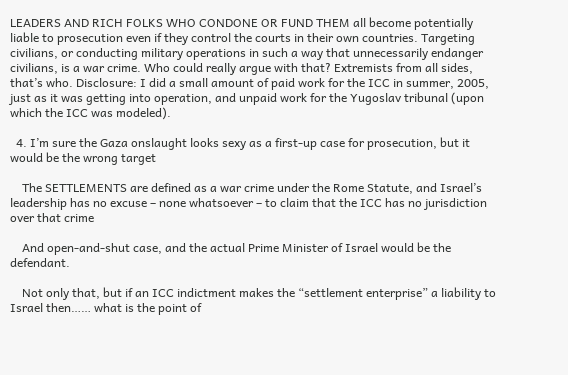LEADERS AND RICH FOLKS WHO CONDONE OR FUND THEM all become potentially liable to prosecution even if they control the courts in their own countries. Targeting civilians, or conducting military operations in such a way that unnecessarily endanger civilians, is a war crime. Who could really argue with that? Extremists from all sides, that’s who. Disclosure: I did a small amount of paid work for the ICC in summer, 2005, just as it was getting into operation, and unpaid work for the Yugoslav tribunal (upon which the ICC was modeled).

  4. I’m sure the Gaza onslaught looks sexy as a first-up case for prosecution, but it would be the wrong target

    The SETTLEMENTS are defined as a war crime under the Rome Statute, and Israel’s leadership has no excuse – none whatsoever – to claim that the ICC has no jurisdiction over that crime

    And open-and-shut case, and the actual Prime Minister of Israel would be the defendant.

    Not only that, but if an ICC indictment makes the “settlement enterprise” a liability to Israel then…… what is the point of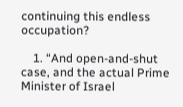continuing this endless occupation?

    1. “And open-and-shut case, and the actual Prime Minister of Israel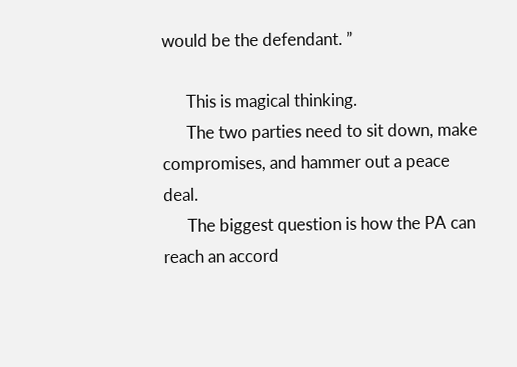would be the defendant. ”

      This is magical thinking.
      The two parties need to sit down, make compromises, and hammer out a peace deal.
      The biggest question is how the PA can reach an accord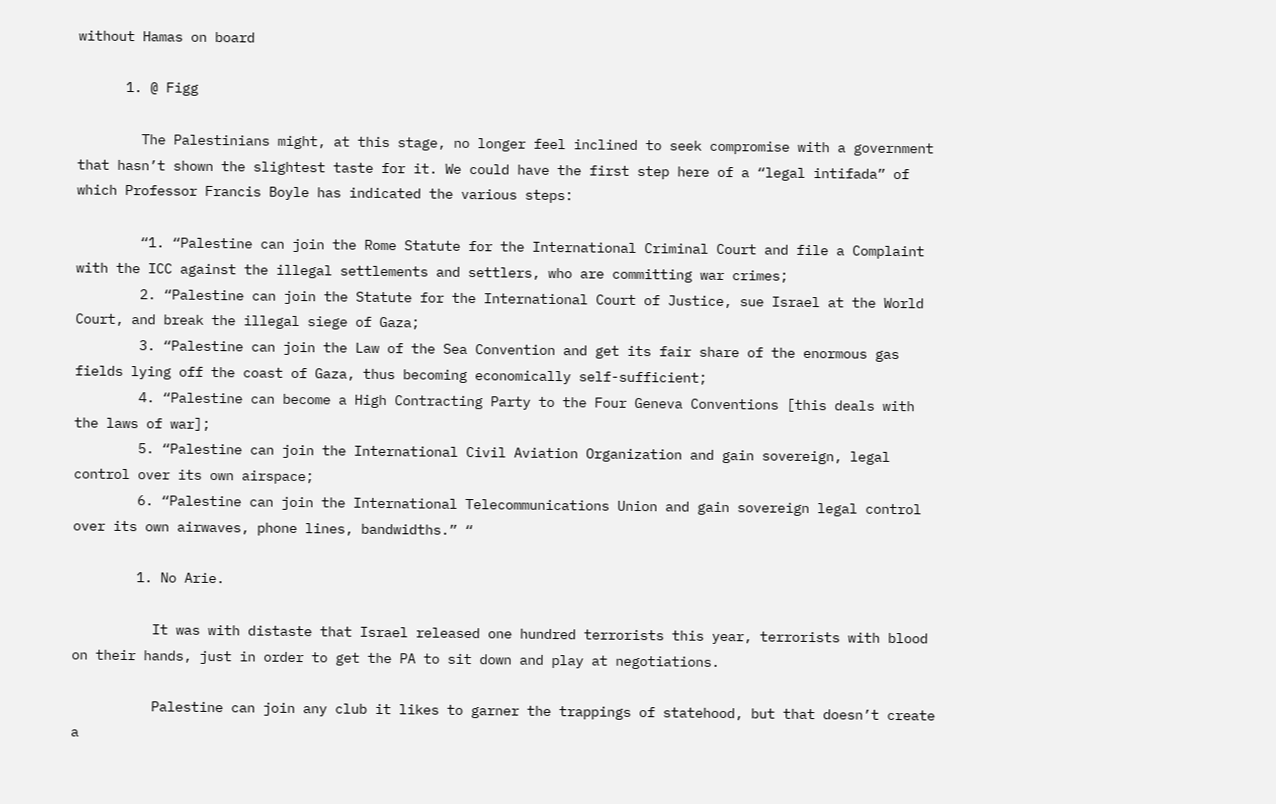without Hamas on board

      1. @ Figg

        The Palestinians might, at this stage, no longer feel inclined to seek compromise with a government that hasn’t shown the slightest taste for it. We could have the first step here of a “legal intifada” of which Professor Francis Boyle has indicated the various steps:

        “1. “Palestine can join the Rome Statute for the International Criminal Court and file a Complaint with the ICC against the illegal settlements and settlers, who are committing war crimes;
        2. “Palestine can join the Statute for the International Court of Justice, sue Israel at the World Court, and break the illegal siege of Gaza;
        3. “Palestine can join the Law of the Sea Convention and get its fair share of the enormous gas fields lying off the coast of Gaza, thus becoming economically self-sufficient;
        4. “Palestine can become a High Contracting Party to the Four Geneva Conventions [this deals with the laws of war];
        5. “Palestine can join the International Civil Aviation Organization and gain sovereign, legal control over its own airspace;
        6. “Palestine can join the International Telecommunications Union and gain sovereign legal control over its own airwaves, phone lines, bandwidths.” “

        1. No Arie.

          It was with distaste that Israel released one hundred terrorists this year, terrorists with blood on their hands, just in order to get the PA to sit down and play at negotiations.

          Palestine can join any club it likes to garner the trappings of statehood, but that doesn’t create a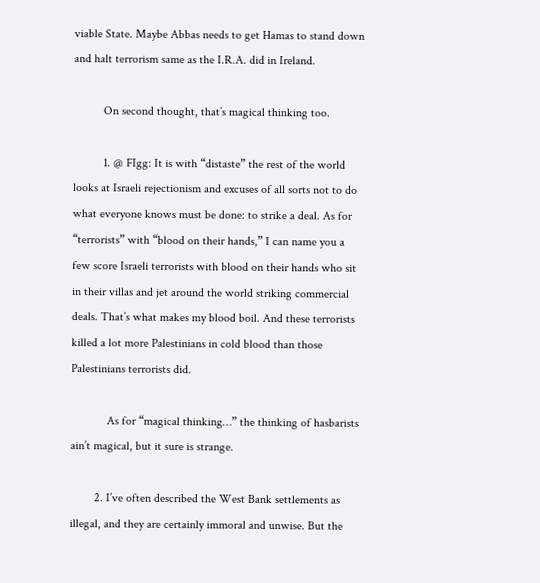viable State. Maybe Abbas needs to get Hamas to stand down and halt terrorism same as the I.R.A. did in Ireland.

          On second thought, that’s magical thinking too.

          1. @ FIgg: It is with “distaste” the rest of the world looks at Israeli rejectionism and excuses of all sorts not to do what everyone knows must be done: to strike a deal. As for “terrorists” with “blood on their hands,” I can name you a few score Israeli terrorists with blood on their hands who sit in their villas and jet around the world striking commercial deals. That’s what makes my blood boil. And these terrorists killed a lot more Palestinians in cold blood than those Palestinians terrorists did.

            As for “magical thinking…” the thinking of hasbarists ain’t magical, but it sure is strange.

        2. I’ve often described the West Bank settlements as illegal, and they are certainly immoral and unwise. But the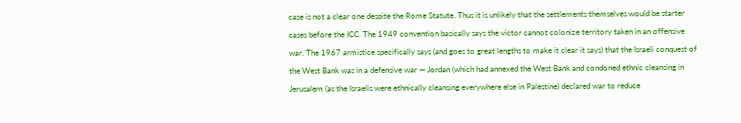case is not a clear one despite the Rome Statute. Thus it is unlikely that the settlements themselves would be starter cases before the ICC. The 1949 convention basically says the victor cannot colonize territory taken in an offensive war. The 1967 armistice specifically says (and goes to great lengths to make it clear it says) that the Israeli conquest of the West Bank was in a defensive war — Jordan (which had annexed the West Bank and condoned ethnic cleansing in Jerusalem (as the Israelis were ethnically cleansing everywhere else in Palestine) declared war to reduce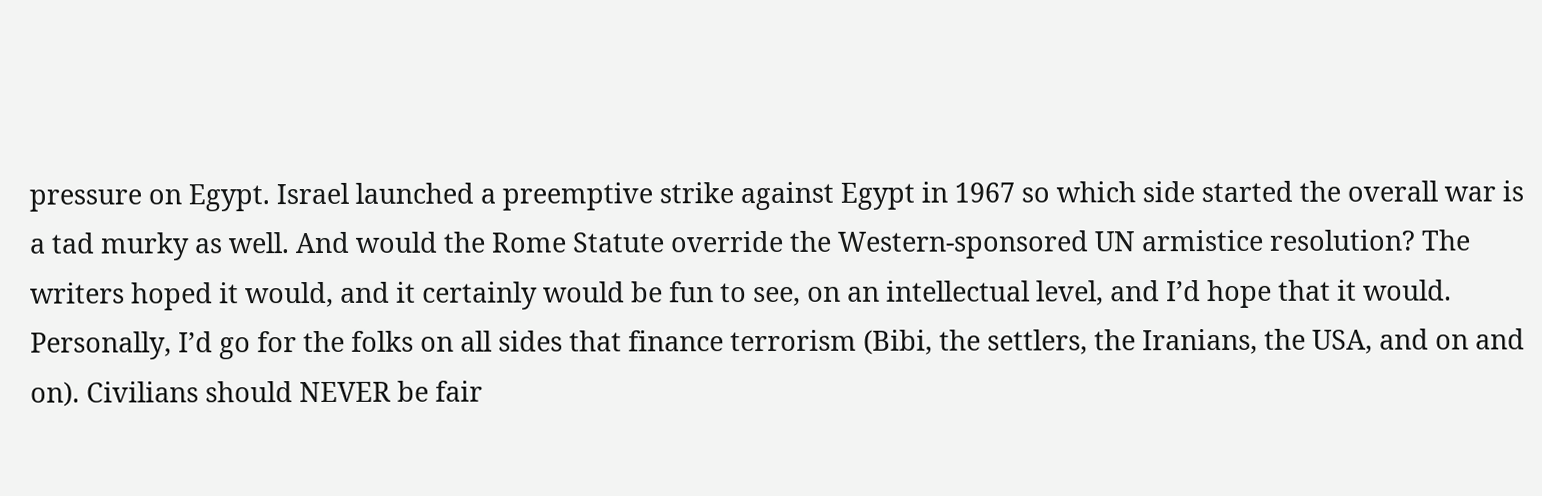pressure on Egypt. Israel launched a preemptive strike against Egypt in 1967 so which side started the overall war is a tad murky as well. And would the Rome Statute override the Western-sponsored UN armistice resolution? The writers hoped it would, and it certainly would be fun to see, on an intellectual level, and I’d hope that it would. Personally, I’d go for the folks on all sides that finance terrorism (Bibi, the settlers, the Iranians, the USA, and on and on). Civilians should NEVER be fair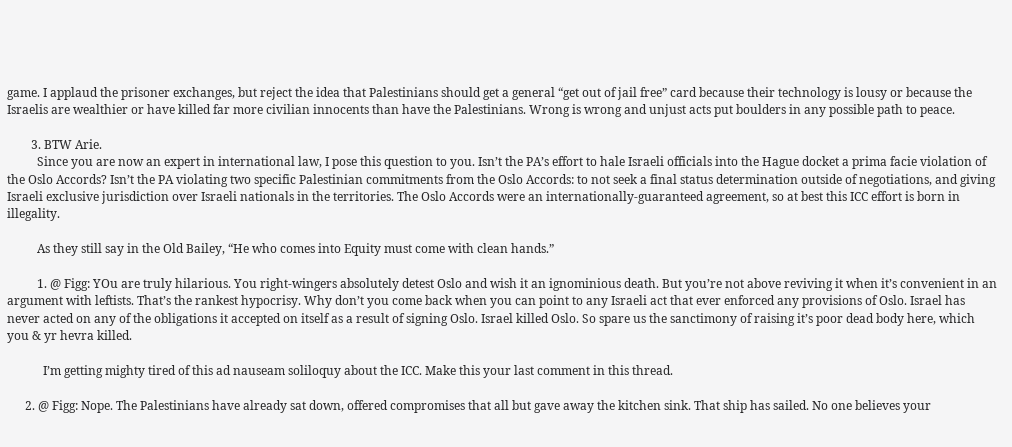game. I applaud the prisoner exchanges, but reject the idea that Palestinians should get a general “get out of jail free” card because their technology is lousy or because the Israelis are wealthier or have killed far more civilian innocents than have the Palestinians. Wrong is wrong and unjust acts put boulders in any possible path to peace.

        3. BTW Arie.
          Since you are now an expert in international law, I pose this question to you. Isn’t the PA’s effort to hale Israeli officials into the Hague docket a prima facie violation of the Oslo Accords? Isn’t the PA violating two specific Palestinian commitments from the Oslo Accords: to not seek a final status determination outside of negotiations, and giving Israeli exclusive jurisdiction over Israeli nationals in the territories. The Oslo Accords were an internationally-guaranteed agreement, so at best this ICC effort is born in illegality.

          As they still say in the Old Bailey, “He who comes into Equity must come with clean hands.”

          1. @ Figg: YOu are truly hilarious. You right-wingers absolutely detest Oslo and wish it an ignominious death. But you’re not above reviving it when it’s convenient in an argument with leftists. That’s the rankest hypocrisy. Why don’t you come back when you can point to any Israeli act that ever enforced any provisions of Oslo. Israel has never acted on any of the obligations it accepted on itself as a result of signing Oslo. Israel killed Oslo. So spare us the sanctimony of raising it’s poor dead body here, which you & yr hevra killed.

            I’m getting mighty tired of this ad nauseam soliloquy about the ICC. Make this your last comment in this thread.

      2. @ Figg: Nope. The Palestinians have already sat down, offered compromises that all but gave away the kitchen sink. That ship has sailed. No one believes your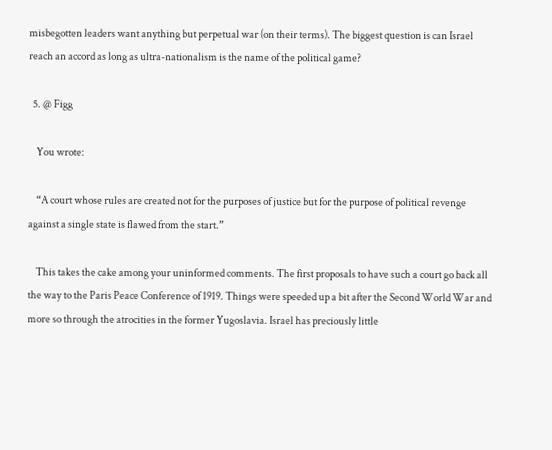misbegotten leaders want anything but perpetual war (on their terms). The biggest question is can Israel reach an accord as long as ultra-nationalism is the name of the political game?

  5. @ Figg

    You wrote:

    “A court whose rules are created not for the purposes of justice but for the purpose of political revenge against a single state is flawed from the start.”

    This takes the cake among your uninformed comments. The first proposals to have such a court go back all the way to the Paris Peace Conference of 1919. Things were speeded up a bit after the Second World War and more so through the atrocities in the former Yugoslavia. Israel has preciously little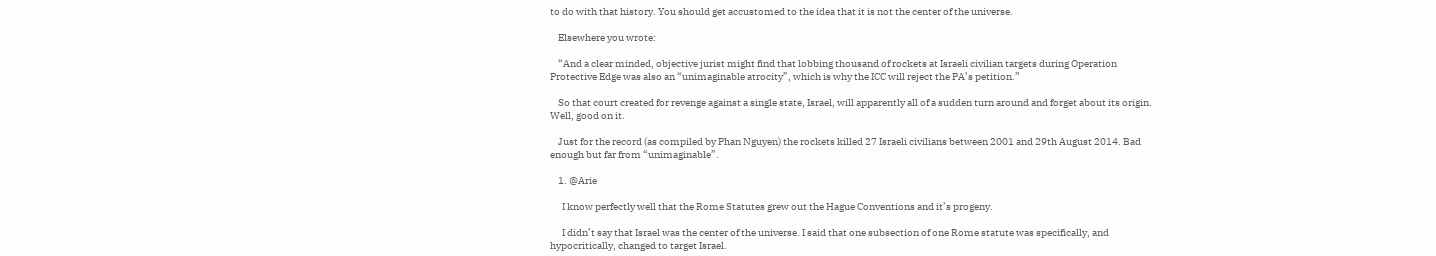to do with that history. You should get accustomed to the idea that it is not the center of the universe.

    Elsewhere you wrote:

    “And a clear minded, objective jurist might find that lobbing thousand of rockets at Israeli civilian targets during Operation Protective Edge was also an “unimaginable atrocity”, which is why the ICC will reject the PA’s petition.”

    So that court created for revenge against a single state, Israel, will apparently all of a sudden turn around and forget about its origin. Well, good on it.

    Just for the record (as compiled by Phan Nguyen) the rockets killed 27 Israeli civilians between 2001 and 29th August 2014. Bad enough but far from “unimaginable”.

    1. @Arie

      I know perfectly well that the Rome Statutes grew out the Hague Conventions and it’s progeny.

      I didn’t say that Israel was the center of the universe. I said that one subsection of one Rome statute was specifically, and hypocritically, changed to target Israel.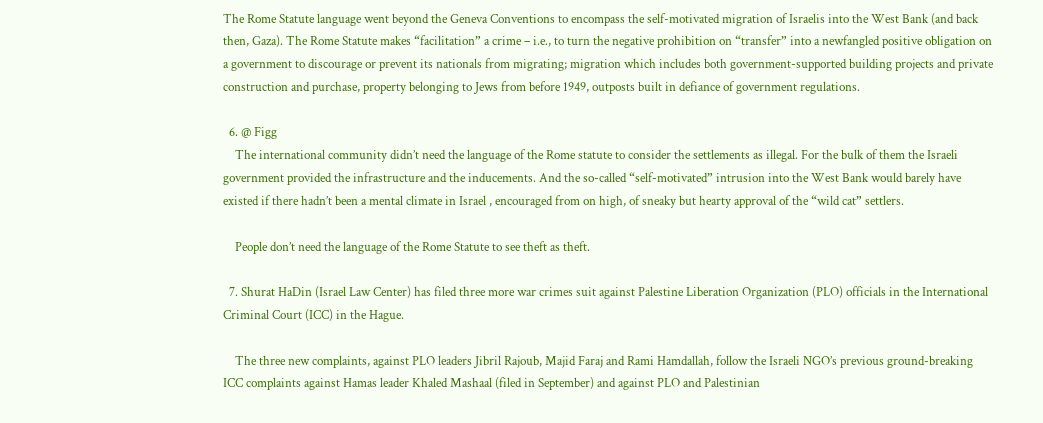The Rome Statute language went beyond the Geneva Conventions to encompass the self-motivated migration of Israelis into the West Bank (and back then, Gaza). The Rome Statute makes “facilitation” a crime – i.e., to turn the negative prohibition on “transfer” into a newfangled positive obligation on a government to discourage or prevent its nationals from migrating; migration which includes both government-supported building projects and private construction and purchase, property belonging to Jews from before 1949, outposts built in defiance of government regulations.

  6. @ Figg
    The international community didn’t need the language of the Rome statute to consider the settlements as illegal. For the bulk of them the Israeli government provided the infrastructure and the inducements. And the so-called “self-motivated” intrusion into the West Bank would barely have existed if there hadn’t been a mental climate in Israel , encouraged from on high, of sneaky but hearty approval of the “wild cat” settlers.

    People don’t need the language of the Rome Statute to see theft as theft.

  7. Shurat HaDin (Israel Law Center) has filed three more war crimes suit against Palestine Liberation Organization (PLO) officials in the International Criminal Court (ICC) in the Hague.

    The three new complaints, against PLO leaders Jibril Rajoub, Majid Faraj and Rami Hamdallah, follow the Israeli NGO’s previous ground-breaking ICC complaints against Hamas leader Khaled Mashaal (filed in September) and against PLO and Palestinian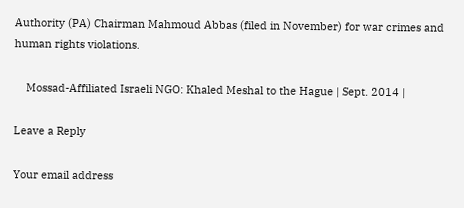Authority (PA) Chairman Mahmoud Abbas (filed in November) for war crimes and human rights violations.

    Mossad-Affiliated Israeli NGO: Khaled Meshal to the Hague | Sept. 2014 |

Leave a Reply

Your email address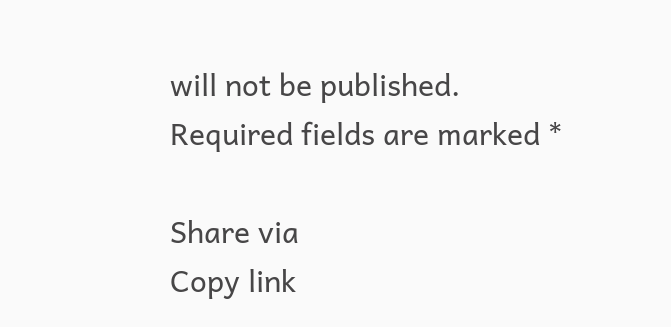will not be published. Required fields are marked *

Share via
Copy link